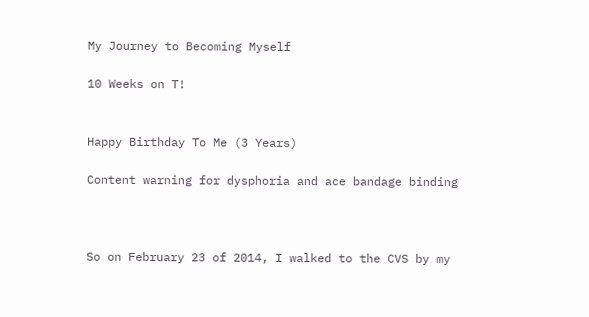My Journey to Becoming Myself

10 Weeks on T!


Happy Birthday To Me (3 Years)

Content warning for dysphoria and ace bandage binding



So on February 23 of 2014, I walked to the CVS by my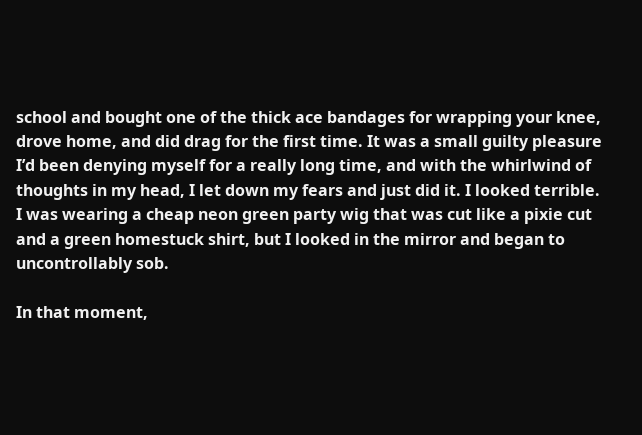school and bought one of the thick ace bandages for wrapping your knee, drove home, and did drag for the first time. It was a small guilty pleasure I’d been denying myself for a really long time, and with the whirlwind of thoughts in my head, I let down my fears and just did it. I looked terrible. I was wearing a cheap neon green party wig that was cut like a pixie cut and a green homestuck shirt, but I looked in the mirror and began to uncontrollably sob.

In that moment,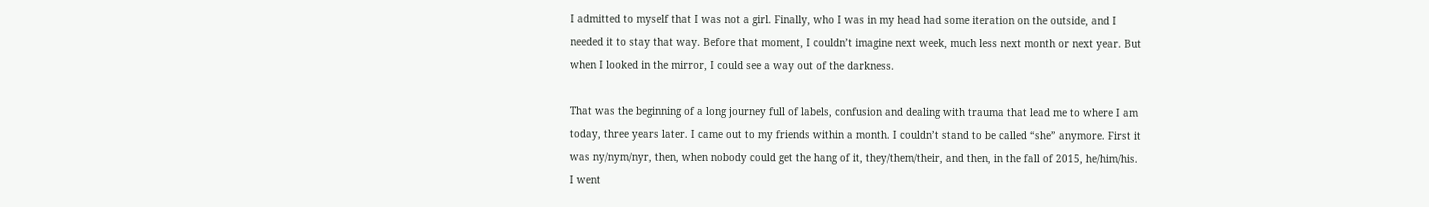I admitted to myself that I was not a girl. Finally, who I was in my head had some iteration on the outside, and I needed it to stay that way. Before that moment, I couldn’t imagine next week, much less next month or next year. But when I looked in the mirror, I could see a way out of the darkness.

That was the beginning of a long journey full of labels, confusion and dealing with trauma that lead me to where I am today, three years later. I came out to my friends within a month. I couldn’t stand to be called “she” anymore. First it was ny/nym/nyr, then, when nobody could get the hang of it, they/them/their, and then, in the fall of 2015, he/him/his. I went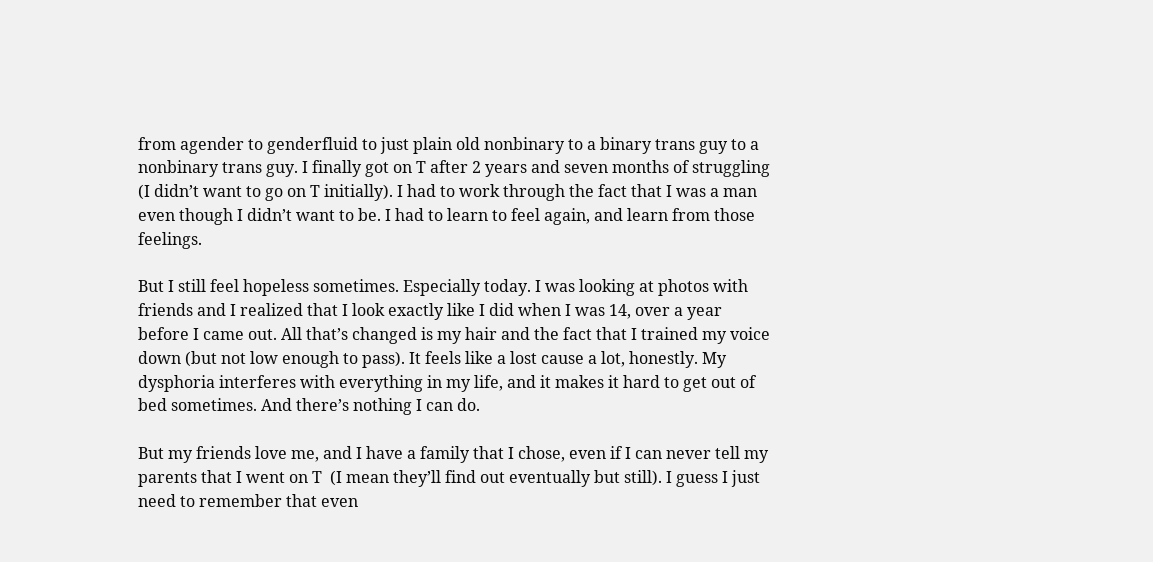from agender to genderfluid to just plain old nonbinary to a binary trans guy to a nonbinary trans guy. I finally got on T after 2 years and seven months of struggling (I didn’t want to go on T initially). I had to work through the fact that I was a man even though I didn’t want to be. I had to learn to feel again, and learn from those feelings.

But I still feel hopeless sometimes. Especially today. I was looking at photos with friends and I realized that I look exactly like I did when I was 14, over a year before I came out. All that’s changed is my hair and the fact that I trained my voice down (but not low enough to pass). It feels like a lost cause a lot, honestly. My dysphoria interferes with everything in my life, and it makes it hard to get out of bed sometimes. And there’s nothing I can do.

But my friends love me, and I have a family that I chose, even if I can never tell my parents that I went on T  (I mean they’ll find out eventually but still). I guess I just need to remember that even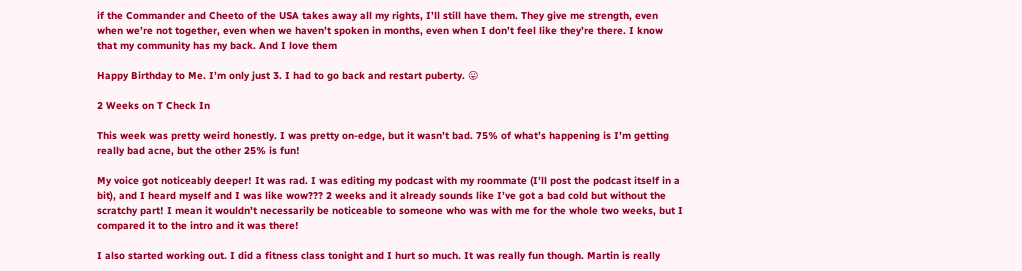if the Commander and Cheeto of the USA takes away all my rights, I’ll still have them. They give me strength, even when we’re not together, even when we haven’t spoken in months, even when I don’t feel like they’re there. I know that my community has my back. And I love them

Happy Birthday to Me. I’m only just 3. I had to go back and restart puberty. 😛

2 Weeks on T Check In

This week was pretty weird honestly. I was pretty on-edge, but it wasn’t bad. 75% of what’s happening is I’m getting really bad acne, but the other 25% is fun!

My voice got noticeably deeper! It was rad. I was editing my podcast with my roommate (I’ll post the podcast itself in a bit), and I heard myself and I was like wow??? 2 weeks and it already sounds like I’ve got a bad cold but without the scratchy part! I mean it wouldn’t necessarily be noticeable to someone who was with me for the whole two weeks, but I compared it to the intro and it was there!

I also started working out. I did a fitness class tonight and I hurt so much. It was really fun though. Martin is really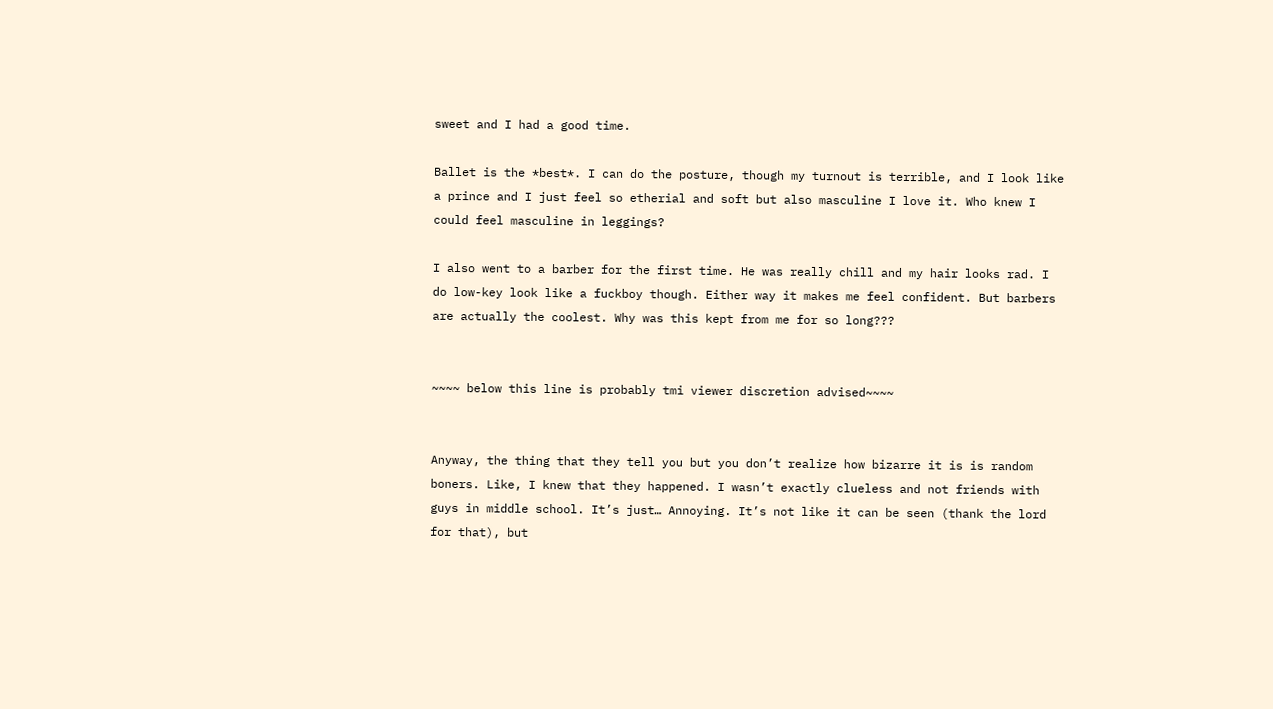sweet and I had a good time.

Ballet is the *best*. I can do the posture, though my turnout is terrible, and I look like a prince and I just feel so etherial and soft but also masculine I love it. Who knew I could feel masculine in leggings?

I also went to a barber for the first time. He was really chill and my hair looks rad. I do low-key look like a fuckboy though. Either way it makes me feel confident. But barbers are actually the coolest. Why was this kept from me for so long???


~~~~ below this line is probably tmi viewer discretion advised~~~~


Anyway, the thing that they tell you but you don’t realize how bizarre it is is random boners. Like, I knew that they happened. I wasn’t exactly clueless and not friends with guys in middle school. It’s just… Annoying. It’s not like it can be seen (thank the lord for that), but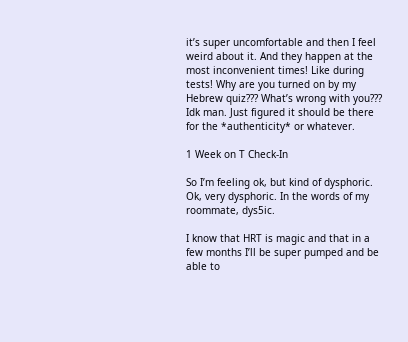it’s super uncomfortable and then I feel weird about it. And they happen at the most inconvenient times! Like during tests! Why are you turned on by my Hebrew quiz??? What’s wrong with you??? Idk man. Just figured it should be there for the *authenticity* or whatever.

1 Week on T Check-In

So I’m feeling ok, but kind of dysphoric. Ok, very dysphoric. In the words of my roommate, dys5ic.

I know that HRT is magic and that in a few months I’ll be super pumped and be able to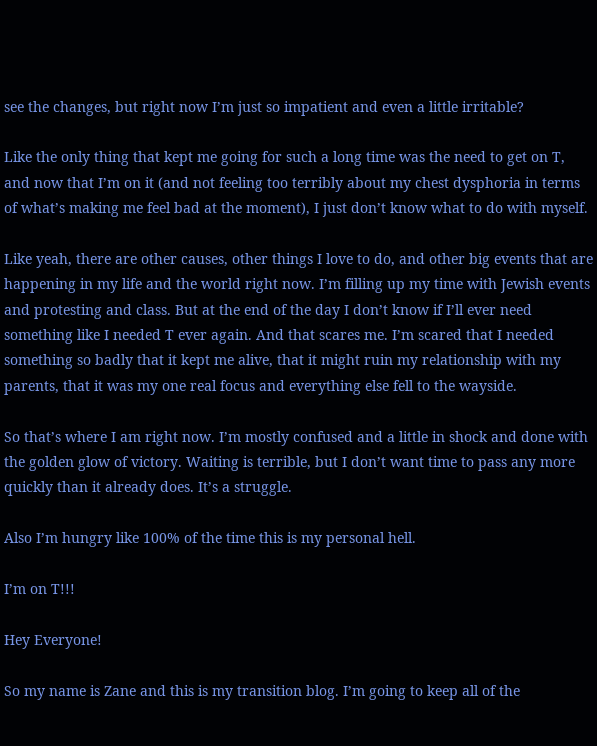see the changes, but right now I’m just so impatient and even a little irritable?

Like the only thing that kept me going for such a long time was the need to get on T, and now that I’m on it (and not feeling too terribly about my chest dysphoria in terms of what’s making me feel bad at the moment), I just don’t know what to do with myself.

Like yeah, there are other causes, other things I love to do, and other big events that are happening in my life and the world right now. I’m filling up my time with Jewish events and protesting and class. But at the end of the day I don’t know if I’ll ever need something like I needed T ever again. And that scares me. I’m scared that I needed something so badly that it kept me alive, that it might ruin my relationship with my parents, that it was my one real focus and everything else fell to the wayside.

So that’s where I am right now. I’m mostly confused and a little in shock and done with the golden glow of victory. Waiting is terrible, but I don’t want time to pass any more quickly than it already does. It’s a struggle.

Also I’m hungry like 100% of the time this is my personal hell.

I’m on T!!!

Hey Everyone!

So my name is Zane and this is my transition blog. I’m going to keep all of the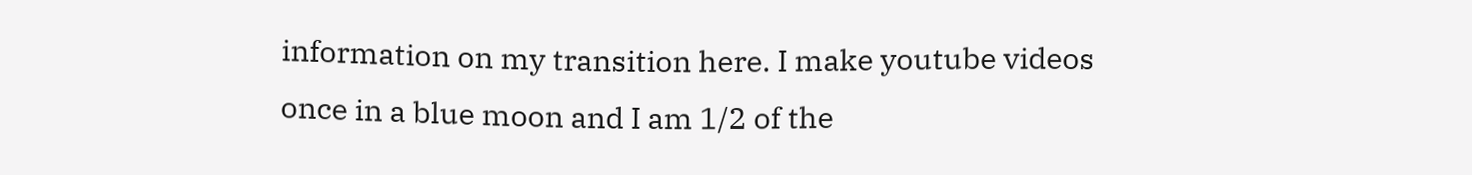information on my transition here. I make youtube videos once in a blue moon and I am 1/2 of the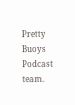Pretty Buoys Podcast team.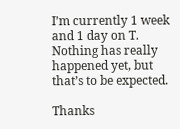I’m currently 1 week and 1 day on T. Nothing has really happened yet, but that’s to be expected.

Thanks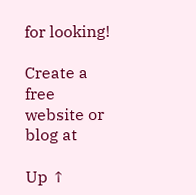for looking!

Create a free website or blog at

Up ↑